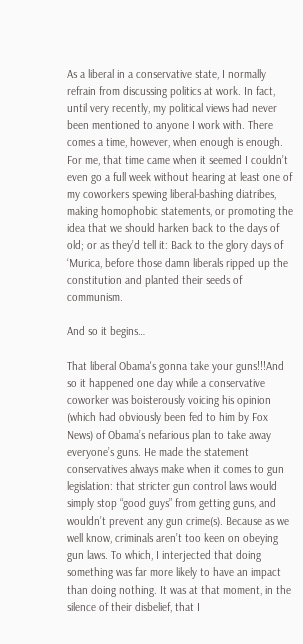As a liberal in a conservative state, I normally refrain from discussing politics at work. In fact, until very recently, my political views had never been mentioned to anyone I work with. There comes a time, however, when enough is enough. For me, that time came when it seemed I couldn’t even go a full week without hearing at least one of my coworkers spewing liberal-bashing diatribes, making homophobic statements, or promoting the idea that we should harken back to the days of old; or as they’d tell it: Back to the glory days of ‘Murica, before those damn liberals ripped up the constitution and planted their seeds of communism.

And so it begins…

That liberal Obama's gonna take your guns!!!And so it happened one day while a conservative coworker was boisterously voicing his opinion (which had obviously been fed to him by Fox News) of Obama’s nefarious plan to take away everyone’s guns. He made the statement conservatives always make when it comes to gun legislation: that stricter gun control laws would simply stop “good guys” from getting guns, and wouldn’t prevent any gun crime(s). Because as we well know, criminals aren’t too keen on obeying gun laws. To which, I interjected that doing something was far more likely to have an impact than doing nothing. It was at that moment, in the silence of their disbelief, that I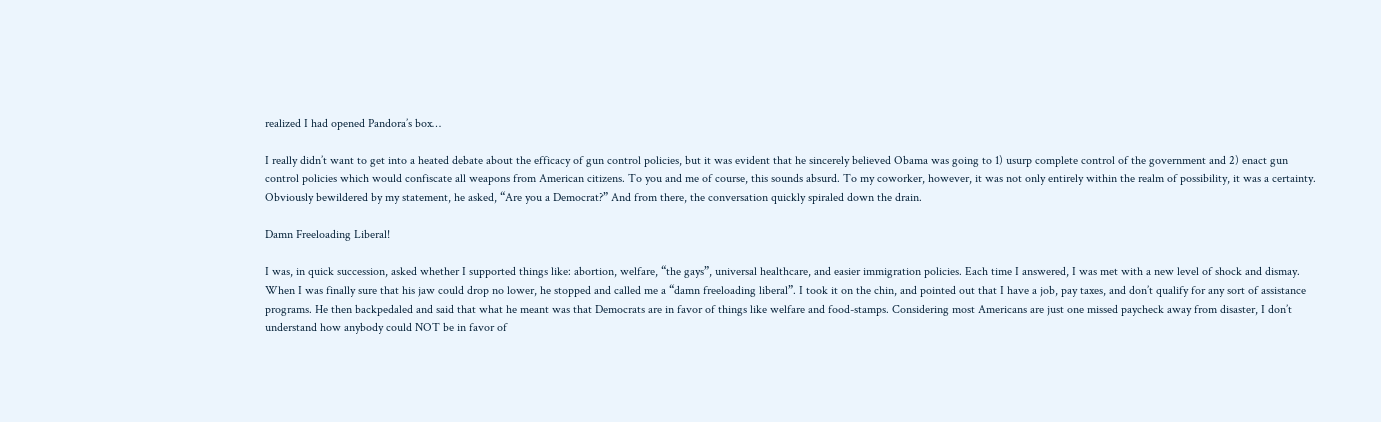realized I had opened Pandora’s box…

I really didn’t want to get into a heated debate about the efficacy of gun control policies, but it was evident that he sincerely believed Obama was going to 1) usurp complete control of the government and 2) enact gun control policies which would confiscate all weapons from American citizens. To you and me of course, this sounds absurd. To my coworker, however, it was not only entirely within the realm of possibility, it was a certainty. Obviously bewildered by my statement, he asked, “Are you a Democrat?” And from there, the conversation quickly spiraled down the drain.

Damn Freeloading Liberal!

I was, in quick succession, asked whether I supported things like: abortion, welfare, “the gays”, universal healthcare, and easier immigration policies. Each time I answered, I was met with a new level of shock and dismay. When I was finally sure that his jaw could drop no lower, he stopped and called me a “damn freeloading liberal”. I took it on the chin, and pointed out that I have a job, pay taxes, and don’t qualify for any sort of assistance programs. He then backpedaled and said that what he meant was that Democrats are in favor of things like welfare and food-stamps. Considering most Americans are just one missed paycheck away from disaster, I don’t understand how anybody could NOT be in favor of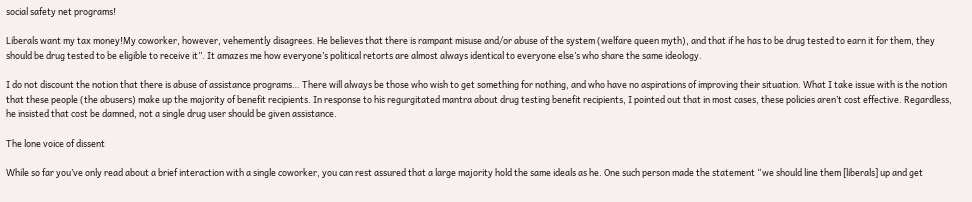social safety net programs!

Liberals want my tax money!My coworker, however, vehemently disagrees. He believes that there is rampant misuse and/or abuse of the system (welfare queen myth), and that if he has to be drug tested to earn it for them, they should be drug tested to be eligible to receive it”. It amazes me how everyone’s political retorts are almost always identical to everyone else’s who share the same ideology.

I do not discount the notion that there is abuse of assistance programs… There will always be those who wish to get something for nothing, and who have no aspirations of improving their situation. What I take issue with is the notion that these people (the abusers) make up the majority of benefit recipients. In response to his regurgitated mantra about drug testing benefit recipients, I pointed out that in most cases, these policies aren’t cost effective. Regardless, he insisted that cost be damned, not a single drug user should be given assistance.

The lone voice of dissent

While so far you’ve only read about a brief interaction with a single coworker, you can rest assured that a large majority hold the same ideals as he. One such person made the statement “we should line them [liberals] up and get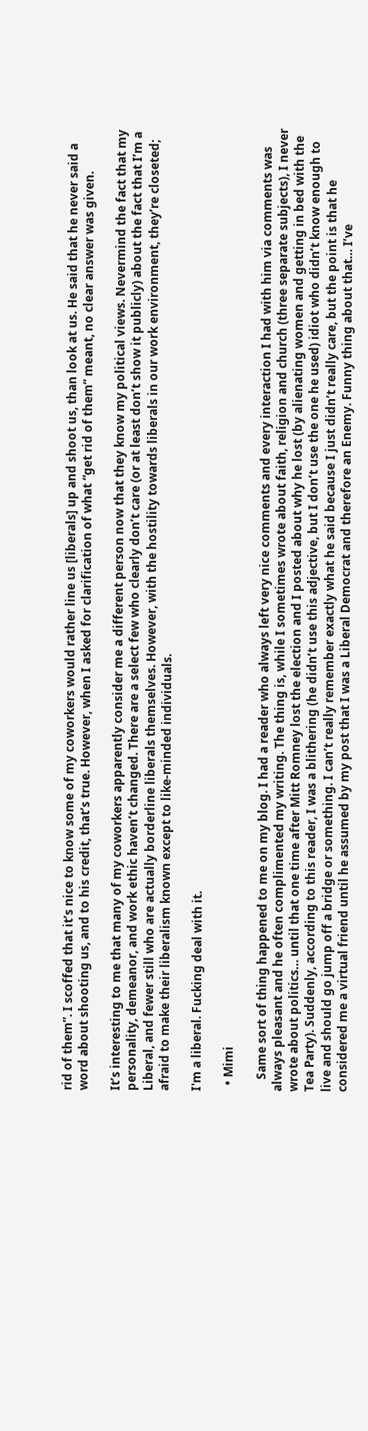rid of them”. I scoffed that it’s nice to know some of my coworkers would rather line us [liberals] up and shoot us, than look at us. He said that he never said a word about shooting us, and to his credit, that’s true. However, when I asked for clarification of what “get rid of them” meant, no clear answer was given.

It’s interesting to me that many of my coworkers apparently consider me a different person now that they know my political views. Nevermind the fact that my personality, demeanor, and work ethic haven’t changed. There are a select few who clearly don’t care (or at least don’t show it publicly) about the fact that I’m a Liberal, and fewer still who are actually borderline liberals themselves. However, with the hostility towards liberals in our work environment, they’re closeted; afraid to make their liberalism known except to like-minded individuals.

I'm a liberal. Fucking deal with it.

  • Mimi

    Same sort of thing happened to me on my blog. I had a reader who always left very nice comments and every interaction I had with him via comments was always pleasant and he often complimented my writing. The thing is, while I sometimes wrote about faith, religion and church (three separate subjects), I never wrote about politics… until that one time after Mitt Romney lost the election and I posted about why he lost (by alienating women and getting in bed with the Tea Party). Suddenly, according to this reader, I was a blithering (he didn’t use this adjective, but I don’t use the one he used) idiot who didn’t know enough to live and should go jump off a bridge or something. I can’t really remember exactly what he said because I just didn’t really care, but the point is that he considered me a virtual friend until he assumed by my post that I was a Liberal Democrat and therefore an Enemy. Funny thing about that… I’ve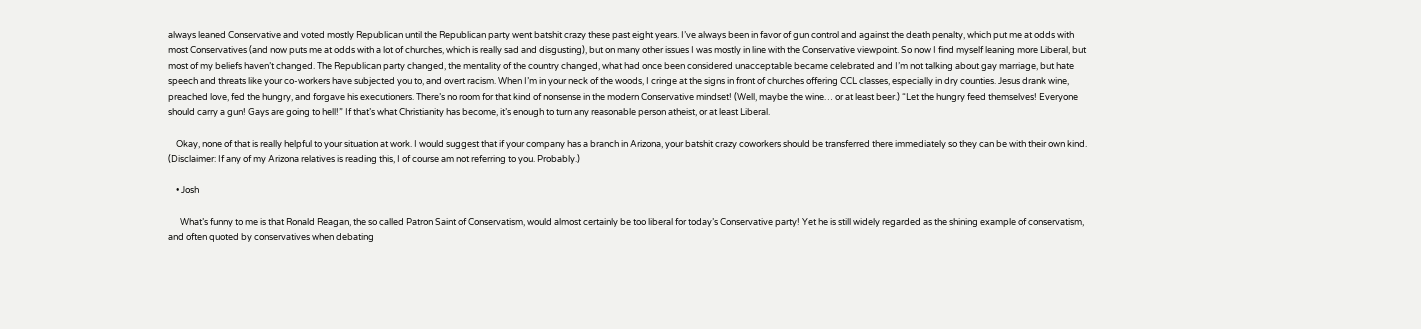always leaned Conservative and voted mostly Republican until the Republican party went batshit crazy these past eight years. I’ve always been in favor of gun control and against the death penalty, which put me at odds with most Conservatives (and now puts me at odds with a lot of churches, which is really sad and disgusting), but on many other issues I was mostly in line with the Conservative viewpoint. So now I find myself leaning more Liberal, but most of my beliefs haven’t changed. The Republican party changed, the mentality of the country changed, what had once been considered unacceptable became celebrated and I’m not talking about gay marriage, but hate speech and threats like your co-workers have subjected you to, and overt racism. When I’m in your neck of the woods, I cringe at the signs in front of churches offering CCL classes, especially in dry counties. Jesus drank wine, preached love, fed the hungry, and forgave his executioners. There’s no room for that kind of nonsense in the modern Conservative mindset! (Well, maybe the wine… or at least beer.) “Let the hungry feed themselves! Everyone should carry a gun! Gays are going to hell!” If that’s what Christianity has become, it’s enough to turn any reasonable person atheist, or at least Liberal.

    Okay, none of that is really helpful to your situation at work. I would suggest that if your company has a branch in Arizona, your batshit crazy coworkers should be transferred there immediately so they can be with their own kind. (Disclaimer: If any of my Arizona relatives is reading this, I of course am not referring to you. Probably.)

    • Josh

      What’s funny to me is that Ronald Reagan, the so called Patron Saint of Conservatism, would almost certainly be too liberal for today’s Conservative party! Yet he is still widely regarded as the shining example of conservatism, and often quoted by conservatives when debating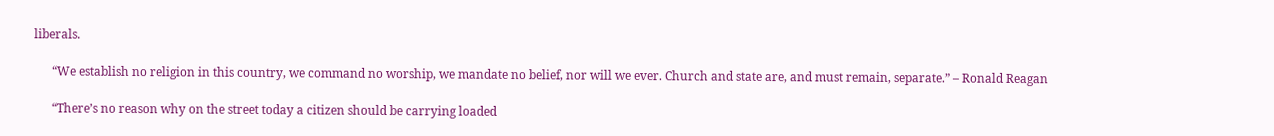liberals.

      “We establish no religion in this country, we command no worship, we mandate no belief, nor will we ever. Church and state are, and must remain, separate.” – Ronald Reagan

      “There’s no reason why on the street today a citizen should be carrying loaded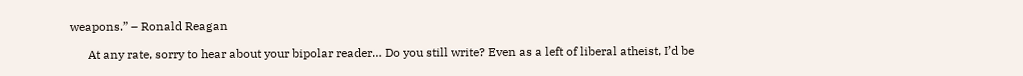weapons.” – Ronald Reagan

      At any rate, sorry to hear about your bipolar reader… Do you still write? Even as a left of liberal atheist, I’d be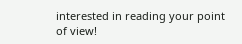interested in reading your point of view!